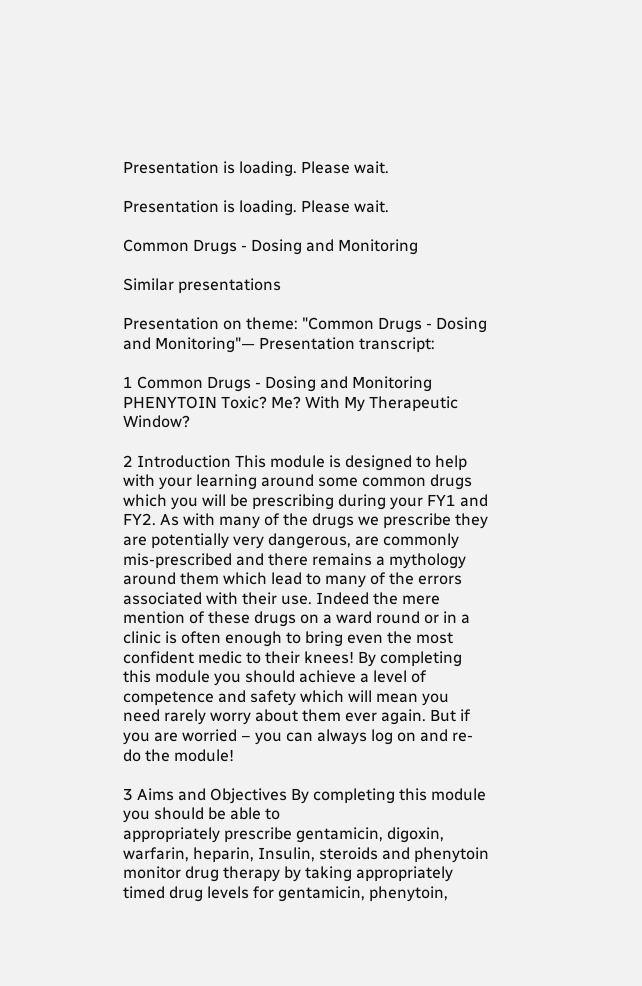Presentation is loading. Please wait.

Presentation is loading. Please wait.

Common Drugs - Dosing and Monitoring

Similar presentations

Presentation on theme: "Common Drugs - Dosing and Monitoring"— Presentation transcript:

1 Common Drugs - Dosing and Monitoring
PHENYTOIN Toxic? Me? With My Therapeutic Window?

2 Introduction This module is designed to help with your learning around some common drugs which you will be prescribing during your FY1 and FY2. As with many of the drugs we prescribe they are potentially very dangerous, are commonly mis-prescribed and there remains a mythology around them which lead to many of the errors associated with their use. Indeed the mere mention of these drugs on a ward round or in a clinic is often enough to bring even the most confident medic to their knees! By completing this module you should achieve a level of competence and safety which will mean you need rarely worry about them ever again. But if you are worried – you can always log on and re-do the module!

3 Aims and Objectives By completing this module you should be able to
appropriately prescribe gentamicin, digoxin, warfarin, heparin, Insulin, steroids and phenytoin monitor drug therapy by taking appropriately timed drug levels for gentamicin, phenytoin,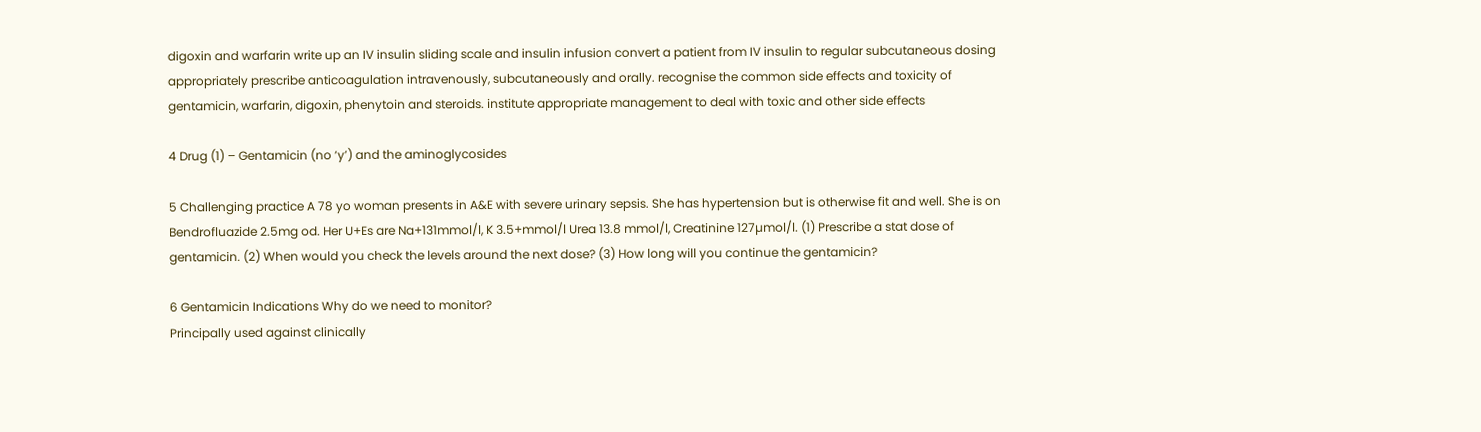digoxin and warfarin write up an IV insulin sliding scale and insulin infusion convert a patient from IV insulin to regular subcutaneous dosing appropriately prescribe anticoagulation intravenously, subcutaneously and orally. recognise the common side effects and toxicity of gentamicin, warfarin, digoxin, phenytoin and steroids. institute appropriate management to deal with toxic and other side effects

4 Drug (1) – Gentamicin (no ‘y’) and the aminoglycosides

5 Challenging practice A 78 yo woman presents in A&E with severe urinary sepsis. She has hypertension but is otherwise fit and well. She is on Bendrofluazide 2.5mg od. Her U+Es are Na+131mmol/l, K 3.5+mmol/l Urea 13.8 mmol/l, Creatinine 127µmol/l. (1) Prescribe a stat dose of gentamicin. (2) When would you check the levels around the next dose? (3) How long will you continue the gentamicin?

6 Gentamicin Indications Why do we need to monitor?
Principally used against clinically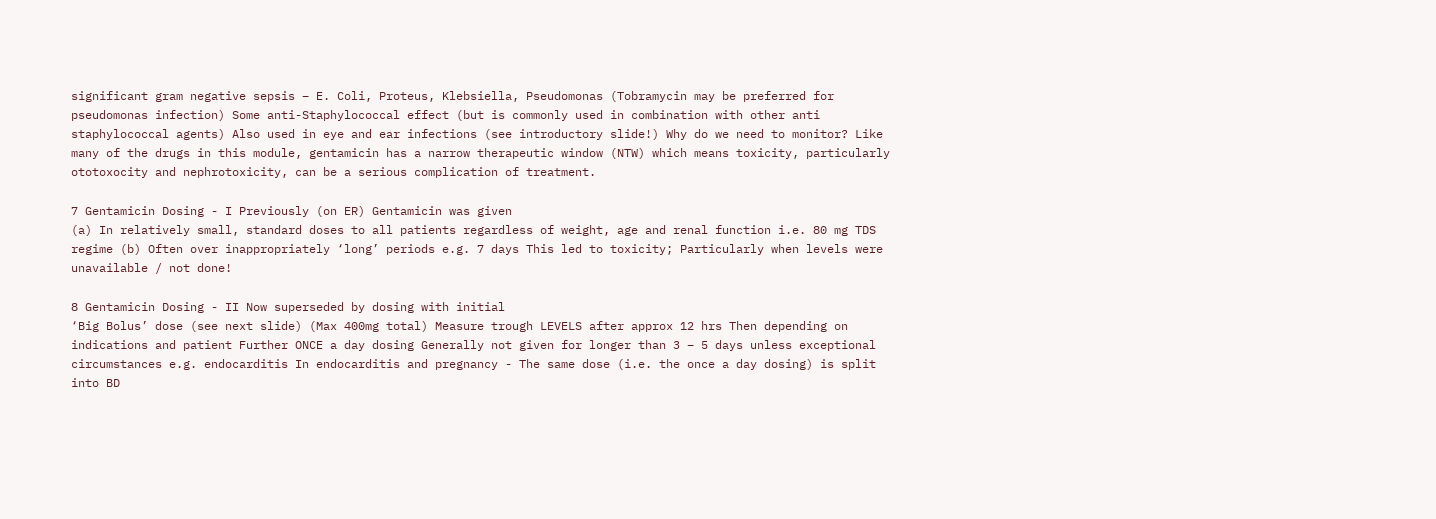significant gram negative sepsis – E. Coli, Proteus, Klebsiella, Pseudomonas (Tobramycin may be preferred for pseudomonas infection) Some anti-Staphylococcal effect (but is commonly used in combination with other anti staphylococcal agents) Also used in eye and ear infections (see introductory slide!) Why do we need to monitor? Like many of the drugs in this module, gentamicin has a narrow therapeutic window (NTW) which means toxicity, particularly ototoxocity and nephrotoxicity, can be a serious complication of treatment.

7 Gentamicin Dosing - I Previously (on ER) Gentamicin was given
(a) In relatively small, standard doses to all patients regardless of weight, age and renal function i.e. 80 mg TDS regime (b) Often over inappropriately ‘long’ periods e.g. 7 days This led to toxicity; Particularly when levels were unavailable / not done!

8 Gentamicin Dosing - II Now superseded by dosing with initial
‘Big Bolus’ dose (see next slide) (Max 400mg total) Measure trough LEVELS after approx 12 hrs Then depending on indications and patient Further ONCE a day dosing Generally not given for longer than 3 – 5 days unless exceptional circumstances e.g. endocarditis In endocarditis and pregnancy - The same dose (i.e. the once a day dosing) is split into BD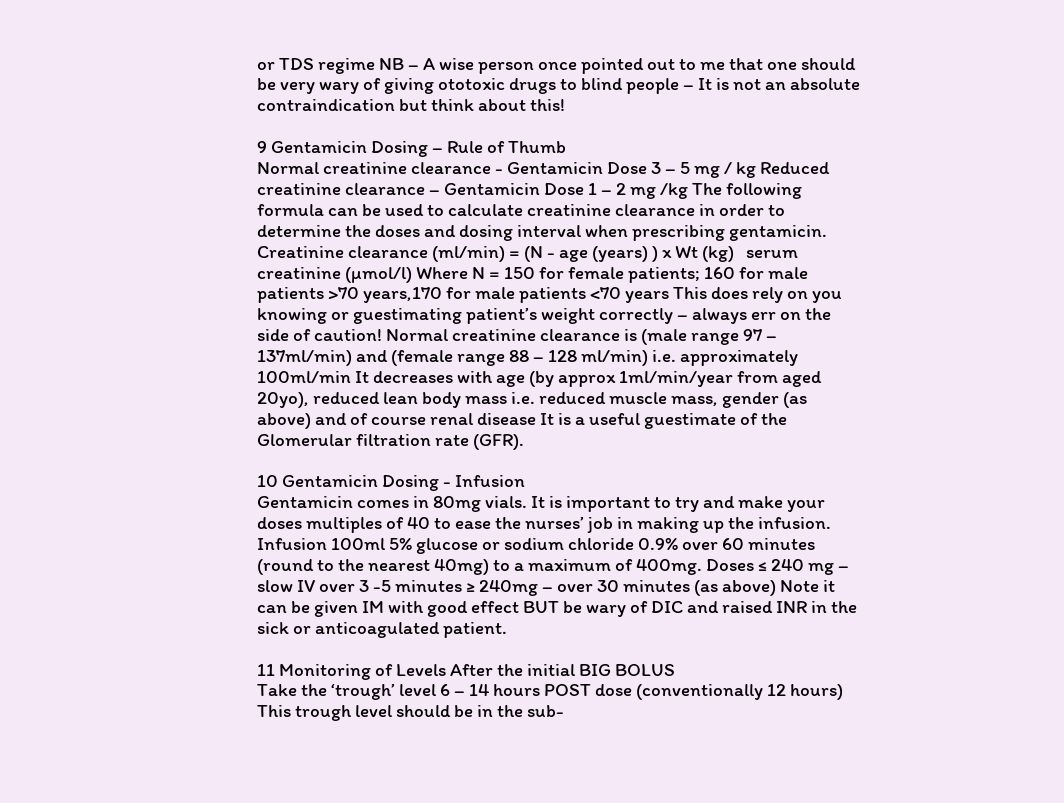or TDS regime NB – A wise person once pointed out to me that one should be very wary of giving ototoxic drugs to blind people – It is not an absolute contraindication but think about this!

9 Gentamicin Dosing – Rule of Thumb
Normal creatinine clearance - Gentamicin Dose 3 – 5 mg / kg Reduced creatinine clearance – Gentamicin Dose 1 – 2 mg /kg The following formula can be used to calculate creatinine clearance in order to determine the doses and dosing interval when prescribing gentamicin. Creatinine clearance (ml/min) = (N - age (years) ) x Wt (kg)   serum creatinine (µmol/l) Where N = 150 for female patients; 160 for male patients >70 years,170 for male patients <70 years This does rely on you knowing or guestimating patient’s weight correctly – always err on the side of caution! Normal creatinine clearance is (male range 97 – 137ml/min) and (female range 88 – 128 ml/min) i.e. approximately 100ml/min It decreases with age (by approx 1ml/min/year from aged 20yo), reduced lean body mass i.e. reduced muscle mass, gender (as above) and of course renal disease It is a useful guestimate of the Glomerular filtration rate (GFR).

10 Gentamicin Dosing - Infusion
Gentamicin comes in 80mg vials. It is important to try and make your doses multiples of 40 to ease the nurses’ job in making up the infusion. Infusion 100ml 5% glucose or sodium chloride 0.9% over 60 minutes (round to the nearest 40mg) to a maximum of 400mg. Doses ≤ 240 mg – slow IV over 3 -5 minutes ≥ 240mg – over 30 minutes (as above) Note it can be given IM with good effect BUT be wary of DIC and raised INR in the sick or anticoagulated patient.

11 Monitoring of Levels After the initial BIG BOLUS
Take the ‘trough’ level 6 – 14 hours POST dose (conventionally 12 hours) This trough level should be in the sub-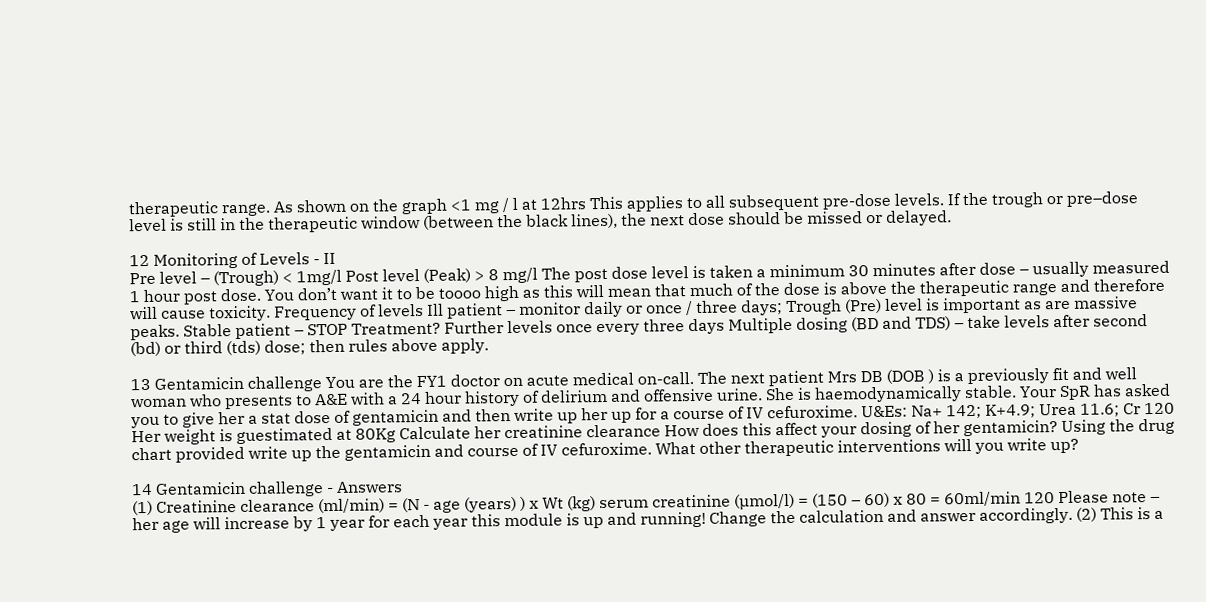therapeutic range. As shown on the graph <1 mg / l at 12hrs This applies to all subsequent pre-dose levels. If the trough or pre–dose level is still in the therapeutic window (between the black lines), the next dose should be missed or delayed.

12 Monitoring of Levels - II
Pre level – (Trough) < 1mg/l Post level (Peak) > 8 mg/l The post dose level is taken a minimum 30 minutes after dose – usually measured 1 hour post dose. You don’t want it to be toooo high as this will mean that much of the dose is above the therapeutic range and therefore will cause toxicity. Frequency of levels Ill patient – monitor daily or once / three days; Trough (Pre) level is important as are massive peaks. Stable patient – STOP Treatment? Further levels once every three days Multiple dosing (BD and TDS) – take levels after second (bd) or third (tds) dose; then rules above apply.

13 Gentamicin challenge You are the FY1 doctor on acute medical on-call. The next patient Mrs DB (DOB ) is a previously fit and well woman who presents to A&E with a 24 hour history of delirium and offensive urine. She is haemodynamically stable. Your SpR has asked you to give her a stat dose of gentamicin and then write up her up for a course of IV cefuroxime. U&Es: Na+ 142; K+4.9; Urea 11.6; Cr 120 Her weight is guestimated at 80Kg Calculate her creatinine clearance How does this affect your dosing of her gentamicin? Using the drug chart provided write up the gentamicin and course of IV cefuroxime. What other therapeutic interventions will you write up?

14 Gentamicin challenge - Answers
(1) Creatinine clearance (ml/min) = (N - age (years) ) x Wt (kg) serum creatinine (µmol/l) = (150 – 60) x 80 = 60ml/min 120 Please note – her age will increase by 1 year for each year this module is up and running! Change the calculation and answer accordingly. (2) This is a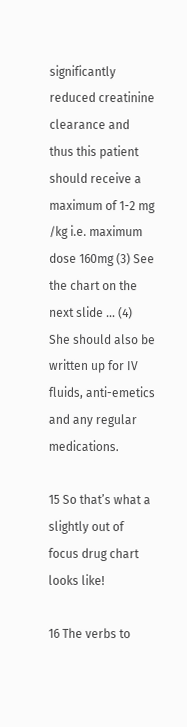significantly reduced creatinine clearance and thus this patient should receive a maximum of 1-2 mg /kg i.e. maximum dose 160mg (3) See the chart on the next slide … (4) She should also be written up for IV fluids, anti-emetics and any regular medications.

15 So that’s what a slightly out of focus drug chart looks like!

16 The verbs to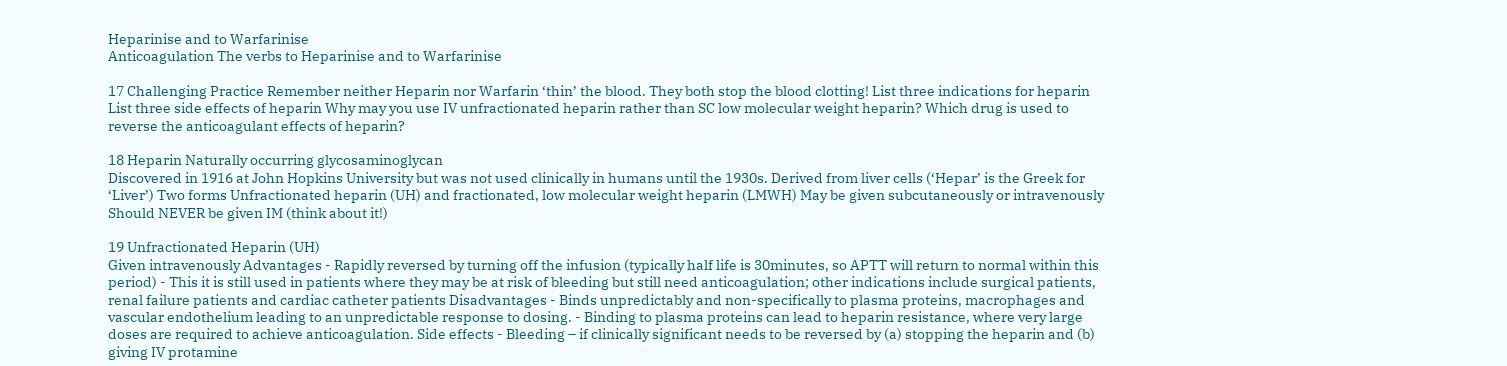Heparinise and to Warfarinise
Anticoagulation The verbs to Heparinise and to Warfarinise

17 Challenging Practice Remember neither Heparin nor Warfarin ‘thin’ the blood. They both stop the blood clotting! List three indications for heparin List three side effects of heparin Why may you use IV unfractionated heparin rather than SC low molecular weight heparin? Which drug is used to reverse the anticoagulant effects of heparin?

18 Heparin Naturally occurring glycosaminoglycan
Discovered in 1916 at John Hopkins University but was not used clinically in humans until the 1930s. Derived from liver cells (‘Hepar’ is the Greek for ‘Liver’) Two forms Unfractionated heparin (UH) and fractionated, low molecular weight heparin (LMWH) May be given subcutaneously or intravenously Should NEVER be given IM (think about it!)

19 Unfractionated Heparin (UH)
Given intravenously Advantages - Rapidly reversed by turning off the infusion (typically half life is 30minutes, so APTT will return to normal within this period) - This it is still used in patients where they may be at risk of bleeding but still need anticoagulation; other indications include surgical patients, renal failure patients and cardiac catheter patients Disadvantages - Binds unpredictably and non-specifically to plasma proteins, macrophages and vascular endothelium leading to an unpredictable response to dosing. - Binding to plasma proteins can lead to heparin resistance, where very large doses are required to achieve anticoagulation. Side effects - Bleeding – if clinically significant needs to be reversed by (a) stopping the heparin and (b) giving IV protamine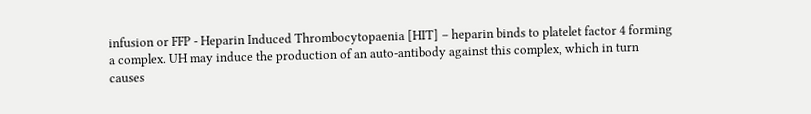infusion or FFP - Heparin Induced Thrombocytopaenia [HIT] – heparin binds to platelet factor 4 forming a complex. UH may induce the production of an auto-antibody against this complex, which in turn causes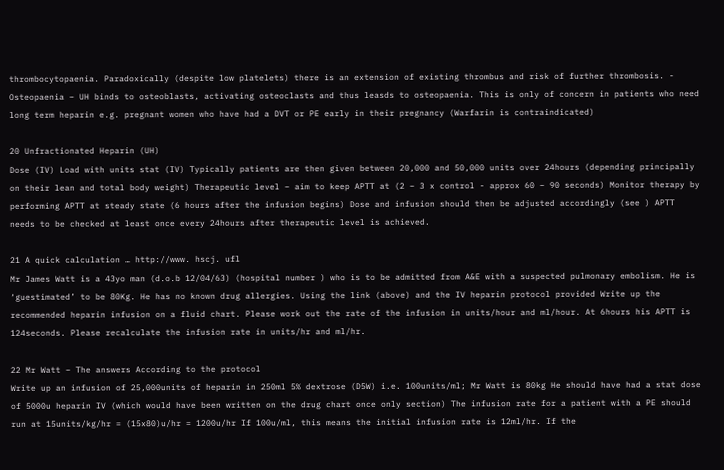thrombocytopaenia. Paradoxically (despite low platelets) there is an extension of existing thrombus and risk of further thrombosis. - Osteopaenia – UH binds to osteoblasts, activating osteoclasts and thus leasds to osteopaenia. This is only of concern in patients who need long term heparin e.g. pregnant women who have had a DVT or PE early in their pregnancy (Warfarin is contraindicated)

20 Unfractionated Heparin (UH)
Dose (IV) Load with units stat (IV) Typically patients are then given between 20,000 and 50,000 units over 24hours (depending principally on their lean and total body weight) Therapeutic level – aim to keep APTT at (2 – 3 x control - approx 60 – 90 seconds) Monitor therapy by performing APTT at steady state (6 hours after the infusion begins) Dose and infusion should then be adjusted accordingly (see ) APTT needs to be checked at least once every 24hours after therapeutic level is achieved.

21 A quick calculation … http://www. hscj. ufl
Mr James Watt is a 43yo man (d.o.b 12/04/63) (hospital number ) who is to be admitted from A&E with a suspected pulmonary embolism. He is ‘guestimated’ to be 80Kg. He has no known drug allergies. Using the link (above) and the IV heparin protocol provided Write up the recommended heparin infusion on a fluid chart. Please work out the rate of the infusion in units/hour and ml/hour. At 6hours his APTT is 124seconds. Please recalculate the infusion rate in units/hr and ml/hr.

22 Mr Watt – The answers According to the protocol
Write up an infusion of 25,000units of heparin in 250ml 5% dextrose (D5W) i.e. 100units/ml; Mr Watt is 80kg He should have had a stat dose of 5000u heparin IV (which would have been written on the drug chart once only section) The infusion rate for a patient with a PE should run at 15units/kg/hr = (15x80)u/hr = 1200u/hr If 100u/ml, this means the initial infusion rate is 12ml/hr. If the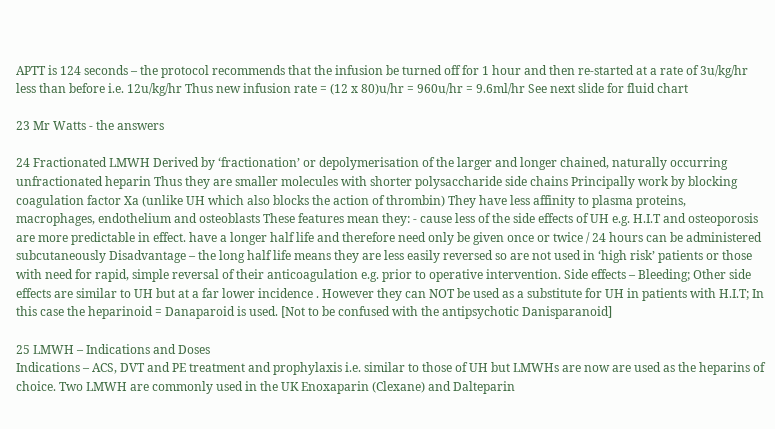APTT is 124 seconds – the protocol recommends that the infusion be turned off for 1 hour and then re-started at a rate of 3u/kg/hr less than before i.e. 12u/kg/hr Thus new infusion rate = (12 x 80)u/hr = 960u/hr = 9.6ml/hr See next slide for fluid chart

23 Mr Watts - the answers

24 Fractionated LMWH Derived by ‘fractionation’ or depolymerisation of the larger and longer chained, naturally occurring unfractionated heparin Thus they are smaller molecules with shorter polysaccharide side chains Principally work by blocking coagulation factor Xa (unlike UH which also blocks the action of thrombin) They have less affinity to plasma proteins, macrophages, endothelium and osteoblasts These features mean they: - cause less of the side effects of UH e.g. H.I.T and osteoporosis are more predictable in effect. have a longer half life and therefore need only be given once or twice / 24 hours can be administered subcutaneously Disadvantage – the long half life means they are less easily reversed so are not used in ‘high risk’ patients or those with need for rapid, simple reversal of their anticoagulation e.g. prior to operative intervention. Side effects – Bleeding; Other side effects are similar to UH but at a far lower incidence . However they can NOT be used as a substitute for UH in patients with H.I.T; In this case the heparinoid = Danaparoid is used. [Not to be confused with the antipsychotic Danisparanoid]

25 LMWH – Indications and Doses
Indications – ACS, DVT and PE treatment and prophylaxis i.e. similar to those of UH but LMWHs are now are used as the heparins of choice. Two LMWH are commonly used in the UK Enoxaparin (Clexane) and Dalteparin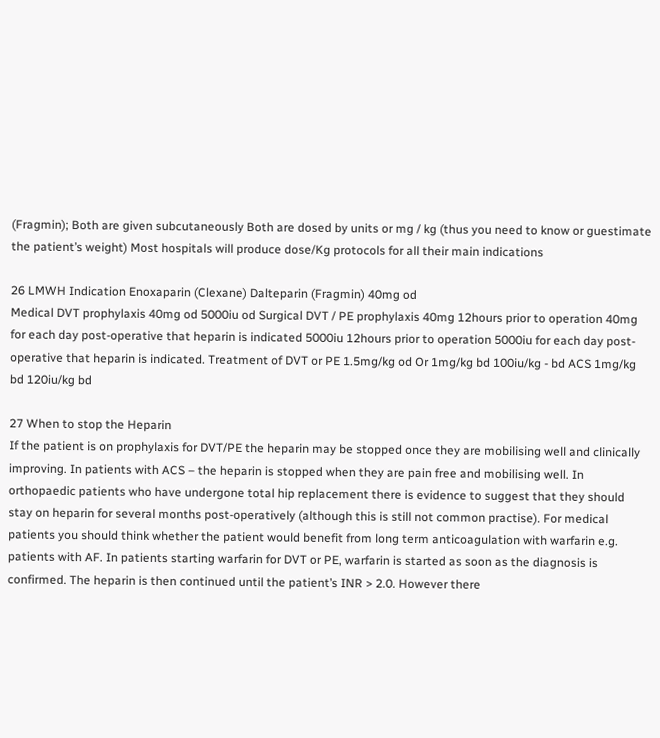(Fragmin); Both are given subcutaneously Both are dosed by units or mg / kg (thus you need to know or guestimate the patient’s weight) Most hospitals will produce dose/Kg protocols for all their main indications

26 LMWH Indication Enoxaparin (Clexane) Dalteparin (Fragmin) 40mg od
Medical DVT prophylaxis 40mg od 5000iu od Surgical DVT / PE prophylaxis 40mg 12hours prior to operation 40mg for each day post-operative that heparin is indicated 5000iu 12hours prior to operation 5000iu for each day post-operative that heparin is indicated. Treatment of DVT or PE 1.5mg/kg od Or 1mg/kg bd 100iu/kg - bd ACS 1mg/kg bd 120iu/kg bd

27 When to stop the Heparin
If the patient is on prophylaxis for DVT/PE the heparin may be stopped once they are mobilising well and clinically improving. In patients with ACS – the heparin is stopped when they are pain free and mobilising well. In orthopaedic patients who have undergone total hip replacement there is evidence to suggest that they should stay on heparin for several months post-operatively (although this is still not common practise). For medical patients you should think whether the patient would benefit from long term anticoagulation with warfarin e.g. patients with AF. In patients starting warfarin for DVT or PE, warfarin is started as soon as the diagnosis is confirmed. The heparin is then continued until the patient’s INR > 2.0. However there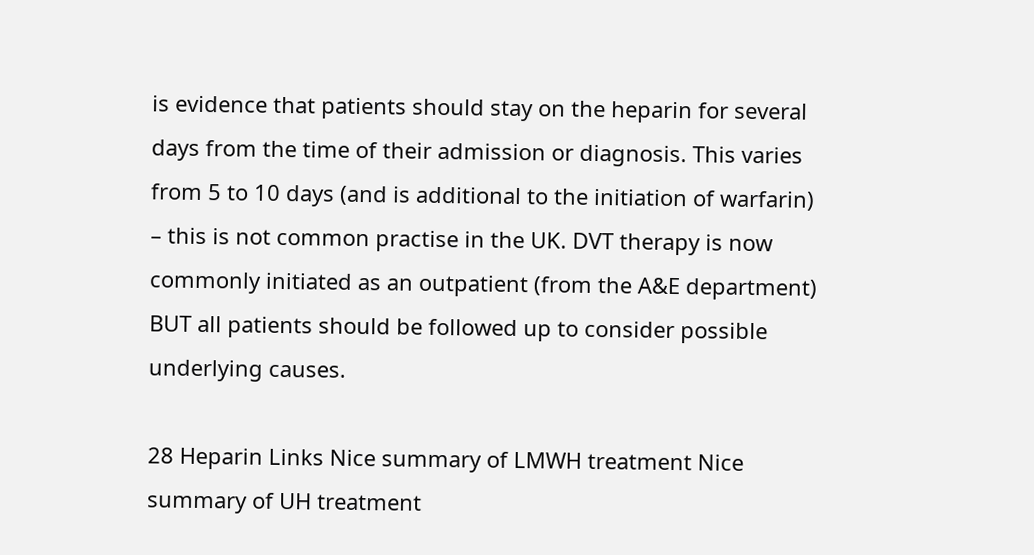is evidence that patients should stay on the heparin for several days from the time of their admission or diagnosis. This varies from 5 to 10 days (and is additional to the initiation of warfarin) – this is not common practise in the UK. DVT therapy is now commonly initiated as an outpatient (from the A&E department) BUT all patients should be followed up to consider possible underlying causes.

28 Heparin Links Nice summary of LMWH treatment Nice summary of UH treatment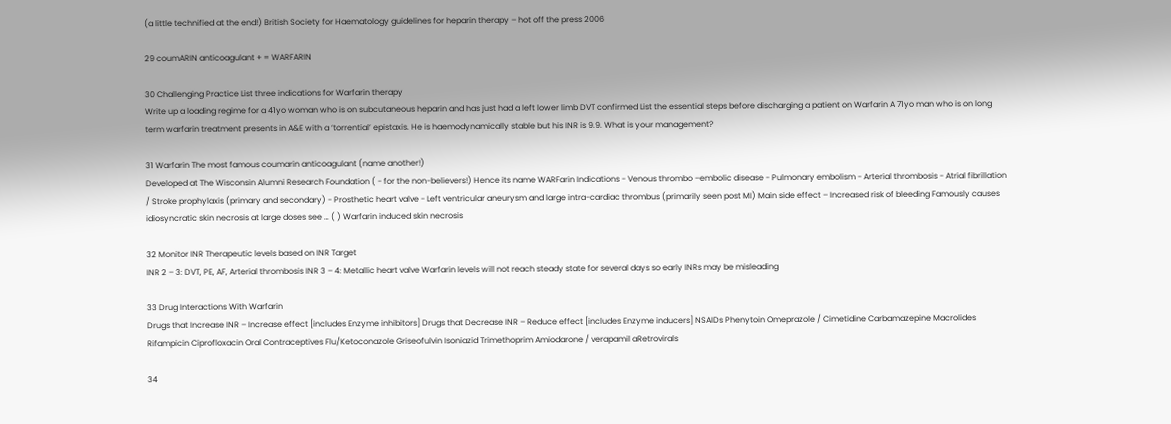(a little technified at the end!) British Society for Haematology guidelines for heparin therapy – hot off the press 2006

29 coumARIN anticoagulant + = WARFARIN

30 Challenging Practice List three indications for Warfarin therapy
Write up a loading regime for a 41yo woman who is on subcutaneous heparin and has just had a left lower limb DVT confirmed List the essential steps before discharging a patient on Warfarin A 71yo man who is on long term warfarin treatment presents in A&E with a ‘torrential’ epistaxis. He is haemodynamically stable but his INR is 9.9. What is your management?

31 Warfarin The most famous coumarin anticoagulant (name another!)
Developed at The Wisconsin Alumni Research Foundation ( - for the non-believers!) Hence its name WARFarin Indications - Venous thrombo –embolic disease - Pulmonary embolism - Arterial thrombosis - Atrial fibrillation / Stroke prophylaxis (primary and secondary) - Prosthetic heart valve - Left ventricular aneurysm and large intra-cardiac thrombus (primarily seen post MI) Main side effect – Increased risk of bleeding Famously causes idiosyncratic skin necrosis at large doses see … ( ) Warfarin induced skin necrosis

32 Monitor INR Therapeutic levels based on INR Target
INR 2 – 3: DVT, PE, AF, Arterial thrombosis INR 3 – 4: Metallic heart valve Warfarin levels will not reach steady state for several days so early INRs may be misleading

33 Drug Interactions With Warfarin
Drugs that Increase INR – Increase effect [includes Enzyme inhibitors] Drugs that Decrease INR – Reduce effect [includes Enzyme inducers] NSAIDs Phenytoin Omeprazole / Cimetidine Carbamazepine Macrolides Rifampicin Ciprofloxacin Oral Contraceptives Flu/Ketoconazole Griseofulvin Isoniazid Trimethoprim Amiodarone / verapamil aRetrovirals

34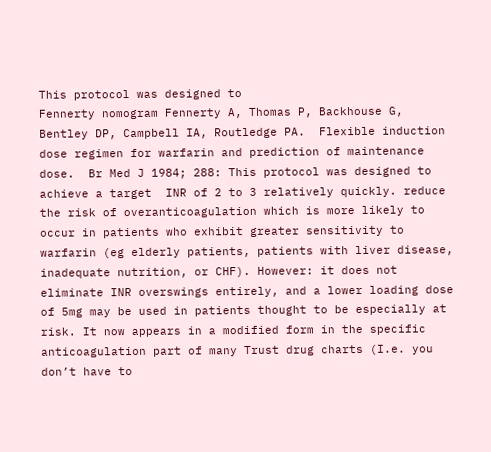This protocol was designed to
Fennerty nomogram Fennerty A, Thomas P, Backhouse G, Bentley DP, Campbell IA, Routledge PA.  Flexible induction dose regimen for warfarin and prediction of maintenance dose.  Br Med J 1984; 288: This protocol was designed to achieve a target  INR of 2 to 3 relatively quickly. reduce the risk of overanticoagulation which is more likely to occur in patients who exhibit greater sensitivity to warfarin (eg elderly patients, patients with liver disease, inadequate nutrition, or CHF). However: it does not eliminate INR overswings entirely, and a lower loading dose of 5mg may be used in patients thought to be especially at risk. It now appears in a modified form in the specific anticoagulation part of many Trust drug charts (I.e. you don’t have to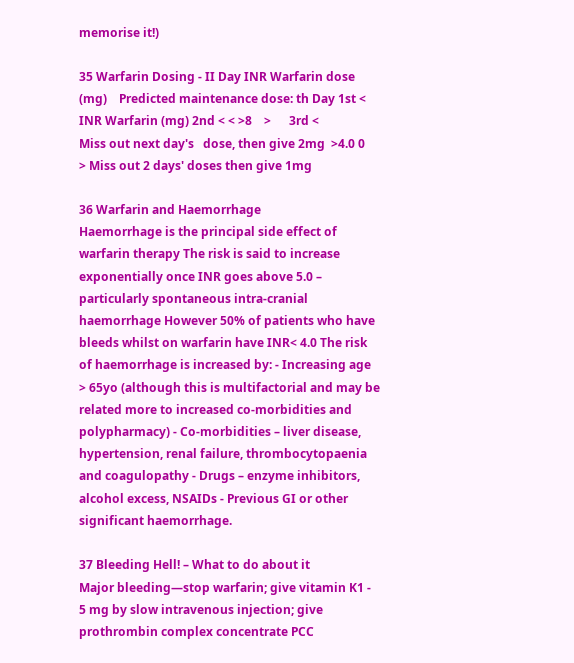memorise it!)

35 Warfarin Dosing - II Day INR Warfarin dose (mg)    Predicted maintenance dose: th Day 1st <     INR Warfarin (mg) 2nd < < >8    >      3rd <                         Miss out next day's   dose, then give 2mg  >4.0 0        > Miss out 2 days' doses then give 1mg

36 Warfarin and Haemorrhage
Haemorrhage is the principal side effect of warfarin therapy The risk is said to increase exponentially once INR goes above 5.0 – particularly spontaneous intra-cranial haemorrhage However 50% of patients who have bleeds whilst on warfarin have INR< 4.0 The risk of haemorrhage is increased by: - Increasing age > 65yo (although this is multifactorial and may be related more to increased co-morbidities and polypharmacy) - Co-morbidities – liver disease, hypertension, renal failure, thrombocytopaenia and coagulopathy - Drugs – enzyme inhibitors, alcohol excess, NSAIDs - Previous GI or other significant haemorrhage.

37 Bleeding Hell! – What to do about it
Major bleeding—stop warfarin; give vitamin K1 - 5 mg by slow intravenous injection; give prothrombin complex concentrate PCC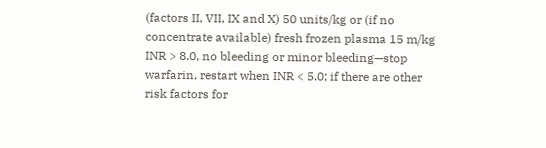(factors II, VII, IX and X) 50 units/kg or (if no concentrate available) fresh frozen plasma 15 m/kg INR > 8.0, no bleeding or minor bleeding—stop warfarin, restart when INR < 5.0; if there are other risk factors for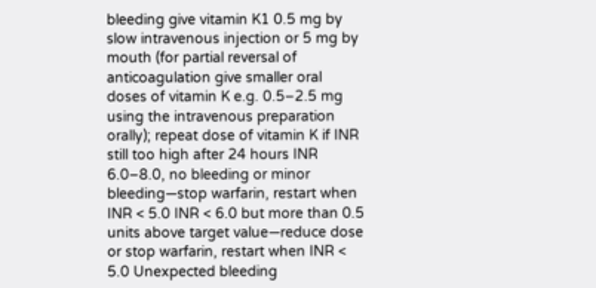bleeding give vitamin K1 0.5 mg by slow intravenous injection or 5 mg by mouth (for partial reversal of anticoagulation give smaller oral doses of vitamin K e.g. 0.5–2.5 mg using the intravenous preparation orally); repeat dose of vitamin K if INR still too high after 24 hours INR 6.0–8.0, no bleeding or minor bleeding—stop warfarin, restart when INR < 5.0 INR < 6.0 but more than 0.5 units above target value—reduce dose or stop warfarin, restart when INR < 5.0 Unexpected bleeding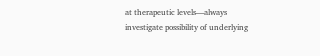at therapeutic levels—always investigate possibility of underlying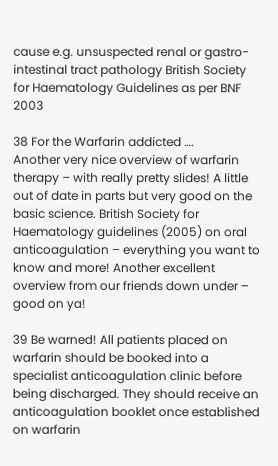cause e.g. unsuspected renal or gastro-intestinal tract pathology British Society for Haematology Guidelines as per BNF 2003

38 For the Warfarin addicted ….
Another very nice overview of warfarin therapy – with really pretty slides! A little out of date in parts but very good on the basic science. British Society for Haematology guidelines (2005) on oral anticoagulation – everything you want to know and more! Another excellent overview from our friends down under – good on ya!

39 Be warned! All patients placed on warfarin should be booked into a specialist anticoagulation clinic before being discharged. They should receive an anticoagulation booklet once established on warfarin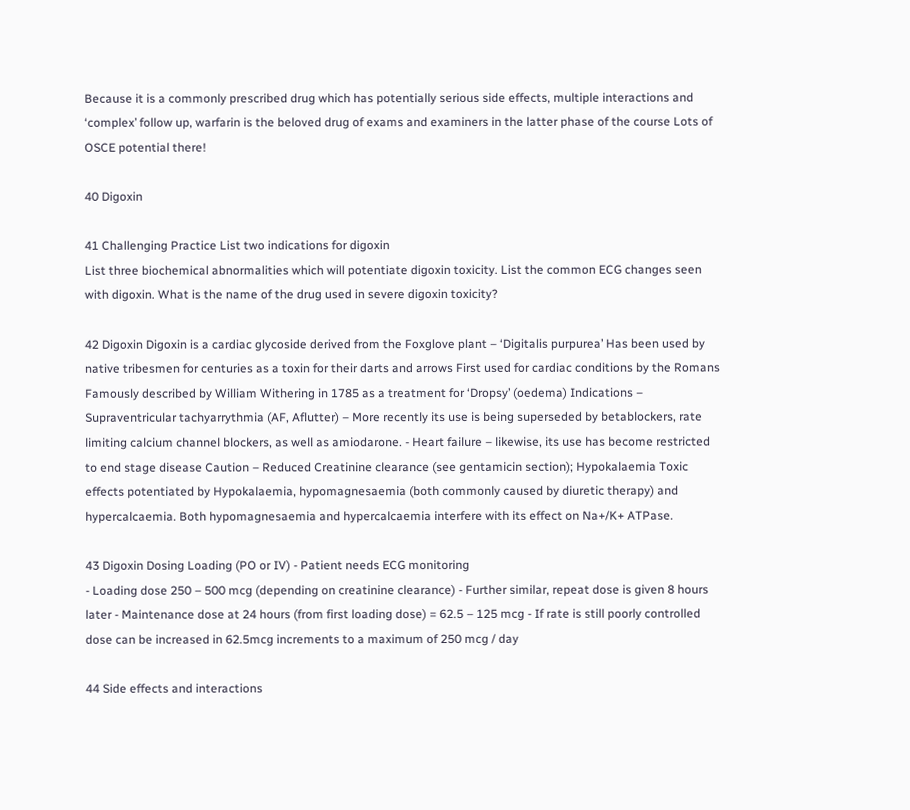Because it is a commonly prescribed drug which has potentially serious side effects, multiple interactions and ‘complex’ follow up, warfarin is the beloved drug of exams and examiners in the latter phase of the course Lots of OSCE potential there!

40 Digoxin

41 Challenging Practice List two indications for digoxin
List three biochemical abnormalities which will potentiate digoxin toxicity. List the common ECG changes seen with digoxin. What is the name of the drug used in severe digoxin toxicity?

42 Digoxin Digoxin is a cardiac glycoside derived from the Foxglove plant – ‘Digitalis purpurea’ Has been used by native tribesmen for centuries as a toxin for their darts and arrows First used for cardiac conditions by the Romans Famously described by William Withering in 1785 as a treatment for ‘Dropsy’ (oedema) Indications – Supraventricular tachyarrythmia (AF, Aflutter) – More recently its use is being superseded by betablockers, rate limiting calcium channel blockers, as well as amiodarone. - Heart failure – likewise, its use has become restricted to end stage disease Caution – Reduced Creatinine clearance (see gentamicin section); Hypokalaemia Toxic effects potentiated by Hypokalaemia, hypomagnesaemia (both commonly caused by diuretic therapy) and hypercalcaemia. Both hypomagnesaemia and hypercalcaemia interfere with its effect on Na+/K+ ATPase.

43 Digoxin Dosing Loading (PO or IV) - Patient needs ECG monitoring
- Loading dose 250 – 500 mcg (depending on creatinine clearance) - Further similar, repeat dose is given 8 hours later - Maintenance dose at 24 hours (from first loading dose) = 62.5 – 125 mcg - If rate is still poorly controlled dose can be increased in 62.5mcg increments to a maximum of 250 mcg / day

44 Side effects and interactions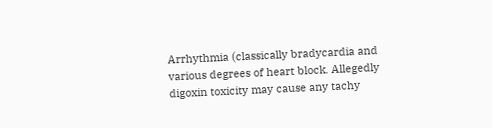Arrhythmia (classically bradycardia and various degrees of heart block. Allegedly digoxin toxicity may cause any tachy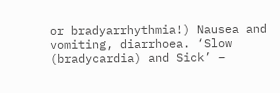or bradyarrhythmia!) Nausea and vomiting, diarrhoea. ‘Slow (bradycardia) and Sick’ –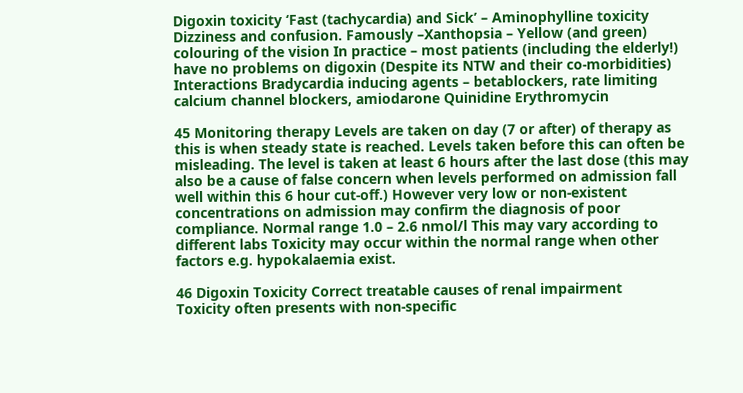Digoxin toxicity ‘Fast (tachycardia) and Sick’ – Aminophylline toxicity Dizziness and confusion. Famously –Xanthopsia – Yellow (and green) colouring of the vision In practice – most patients (including the elderly!) have no problems on digoxin (Despite its NTW and their co-morbidities) Interactions Bradycardia inducing agents – betablockers, rate limiting calcium channel blockers, amiodarone Quinidine Erythromycin

45 Monitoring therapy Levels are taken on day (7 or after) of therapy as this is when steady state is reached. Levels taken before this can often be misleading. The level is taken at least 6 hours after the last dose (this may also be a cause of false concern when levels performed on admission fall well within this 6 hour cut-off.) However very low or non-existent concentrations on admission may confirm the diagnosis of poor compliance. Normal range 1.0 – 2.6 nmol/l This may vary according to different labs Toxicity may occur within the normal range when other factors e.g. hypokalaemia exist.

46 Digoxin Toxicity Correct treatable causes of renal impairment
Toxicity often presents with non-specific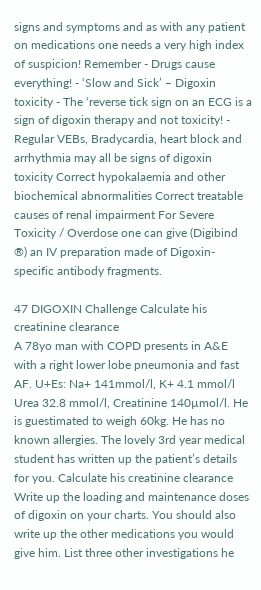signs and symptoms and as with any patient on medications one needs a very high index of suspicion! Remember - Drugs cause everything! - ‘Slow and Sick’ – Digoxin toxicity - The ‘reverse tick sign on an ECG is a sign of digoxin therapy and not toxicity! - Regular VEBs, Bradycardia, heart block and arrhythmia may all be signs of digoxin toxicity Correct hypokalaemia and other biochemical abnormalities Correct treatable causes of renal impairment For Severe Toxicity / Overdose one can give (Digibind ®) an IV preparation made of Digoxin-specific antibody fragments.

47 DIGOXIN Challenge Calculate his creatinine clearance
A 78yo man with COPD presents in A&E with a right lower lobe pneumonia and fast AF. U+Es: Na+ 141mmol/l, K+ 4.1 mmol/l Urea 32.8 mmol/l, Creatinine 140µmol/l. He is guestimated to weigh 60kg. He has no known allergies. The lovely 3rd year medical student has written up the patient’s details for you. Calculate his creatinine clearance Write up the loading and maintenance doses of digoxin on your charts. You should also write up the other medications you would give him. List three other investigations he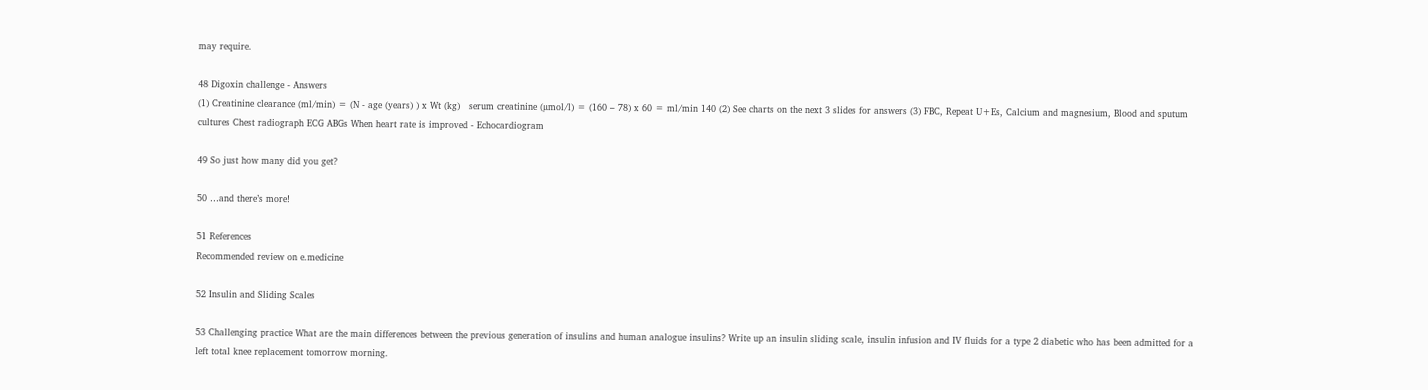may require.

48 Digoxin challenge - Answers
(1) Creatinine clearance (ml/min) = (N - age (years) ) x Wt (kg)   serum creatinine (µmol/l) = (160 – 78) x 60 = ml/min 140 (2) See charts on the next 3 slides for answers (3) FBC, Repeat U+Es, Calcium and magnesium, Blood and sputum cultures Chest radiograph ECG ABGs When heart rate is improved - Echocardiogram

49 So just how many did you get?

50 …and there’s more!

51 References
Recommended review on e.medicine

52 Insulin and Sliding Scales

53 Challenging practice What are the main differences between the previous generation of insulins and human analogue insulins? Write up an insulin sliding scale, insulin infusion and IV fluids for a type 2 diabetic who has been admitted for a left total knee replacement tomorrow morning.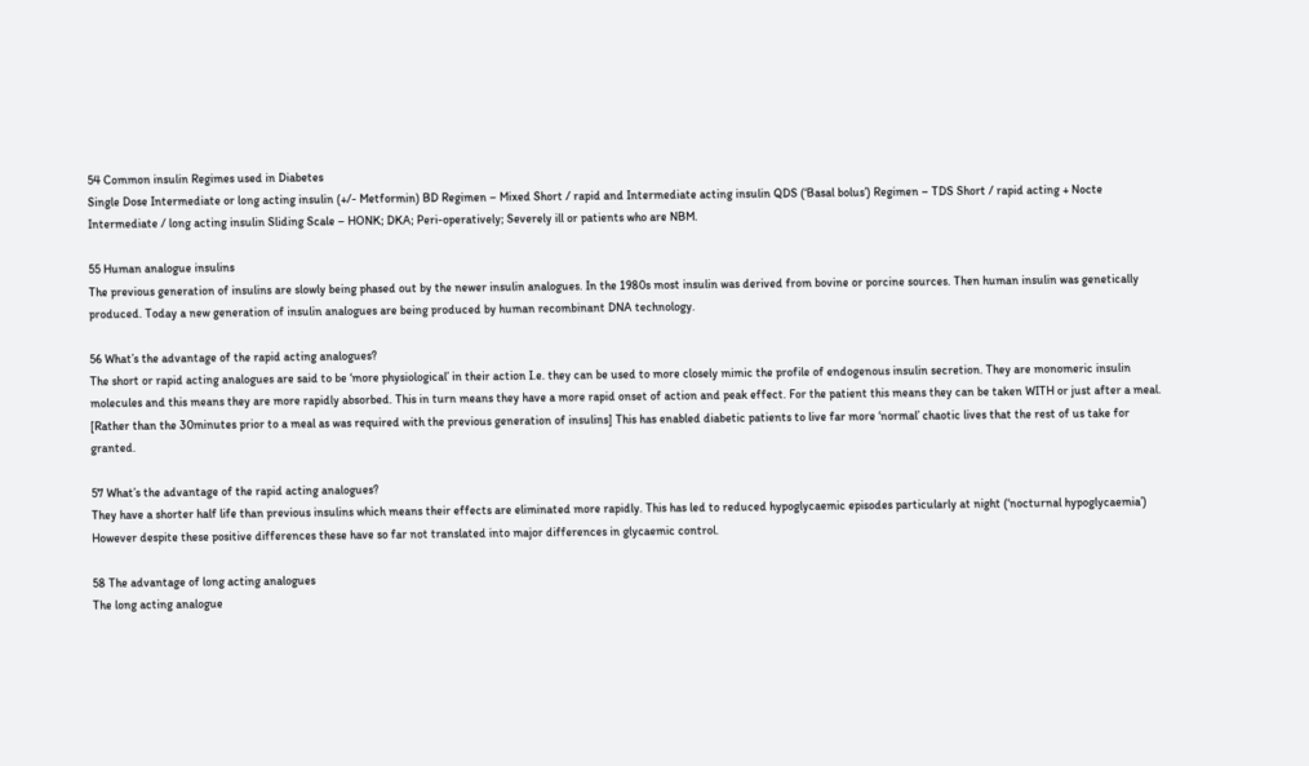54 Common insulin Regimes used in Diabetes
Single Dose Intermediate or long acting insulin (+/- Metformin) BD Regimen – Mixed Short / rapid and Intermediate acting insulin QDS (‘Basal bolus’) Regimen – TDS Short / rapid acting + Nocte Intermediate / long acting insulin Sliding Scale – HONK; DKA; Peri-operatively; Severely ill or patients who are NBM.

55 Human analogue insulins
The previous generation of insulins are slowly being phased out by the newer insulin analogues. In the 1980s most insulin was derived from bovine or porcine sources. Then human insulin was genetically produced. Today a new generation of insulin analogues are being produced by human recombinant DNA technology.

56 What’s the advantage of the rapid acting analogues?
The short or rapid acting analogues are said to be ‘more physiological’ in their action I.e. they can be used to more closely mimic the profile of endogenous insulin secretion. They are monomeric insulin molecules and this means they are more rapidly absorbed. This in turn means they have a more rapid onset of action and peak effect. For the patient this means they can be taken WITH or just after a meal. [Rather than the 30minutes prior to a meal as was required with the previous generation of insulins] This has enabled diabetic patients to live far more ‘normal’ chaotic lives that the rest of us take for granted.

57 What’s the advantage of the rapid acting analogues?
They have a shorter half life than previous insulins which means their effects are eliminated more rapidly. This has led to reduced hypoglycaemic episodes particularly at night (‘nocturnal hypoglycaemia’) However despite these positive differences these have so far not translated into major differences in glycaemic control.

58 The advantage of long acting analogues
The long acting analogue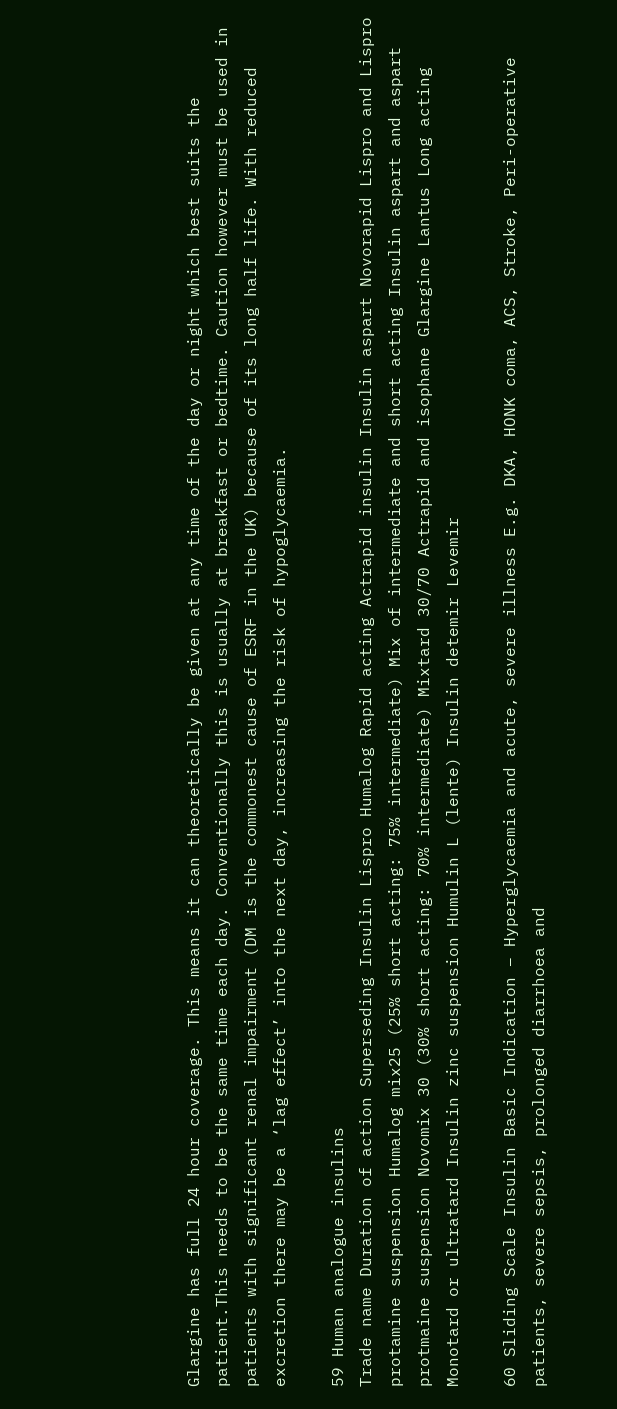Glargine has full 24 hour coverage. This means it can theoretically be given at any time of the day or night which best suits the patient.This needs to be the same time each day. Conventionally this is usually at breakfast or bedtime. Caution however must be used in patients with significant renal impairment (DM is the commonest cause of ESRF in the UK) because of its long half life. With reduced excretion there may be a ‘lag effect’ into the next day, increasing the risk of hypoglycaemia.

59 Human analogue insulins
Trade name Duration of action Superseding Insulin Lispro Humalog Rapid acting Actrapid insulin Insulin aspart Novorapid Lispro and Lispro protamine suspension Humalog mix25 (25% short acting: 75% intermediate) Mix of intermediate and short acting Insulin aspart and aspart protmaine suspension Novomix 30 (30% short acting: 70% intermediate) Mixtard 30/70 Actrapid and isophane Glargine Lantus Long acting Monotard or ultratard Insulin zinc suspension Humulin L (lente) Insulin detemir Levemir

60 Sliding Scale Insulin Basic Indication – Hyperglycaemia and acute, severe illness E.g. DKA, HONK coma, ACS, Stroke, Peri-operative patients, severe sepsis, prolonged diarrhoea and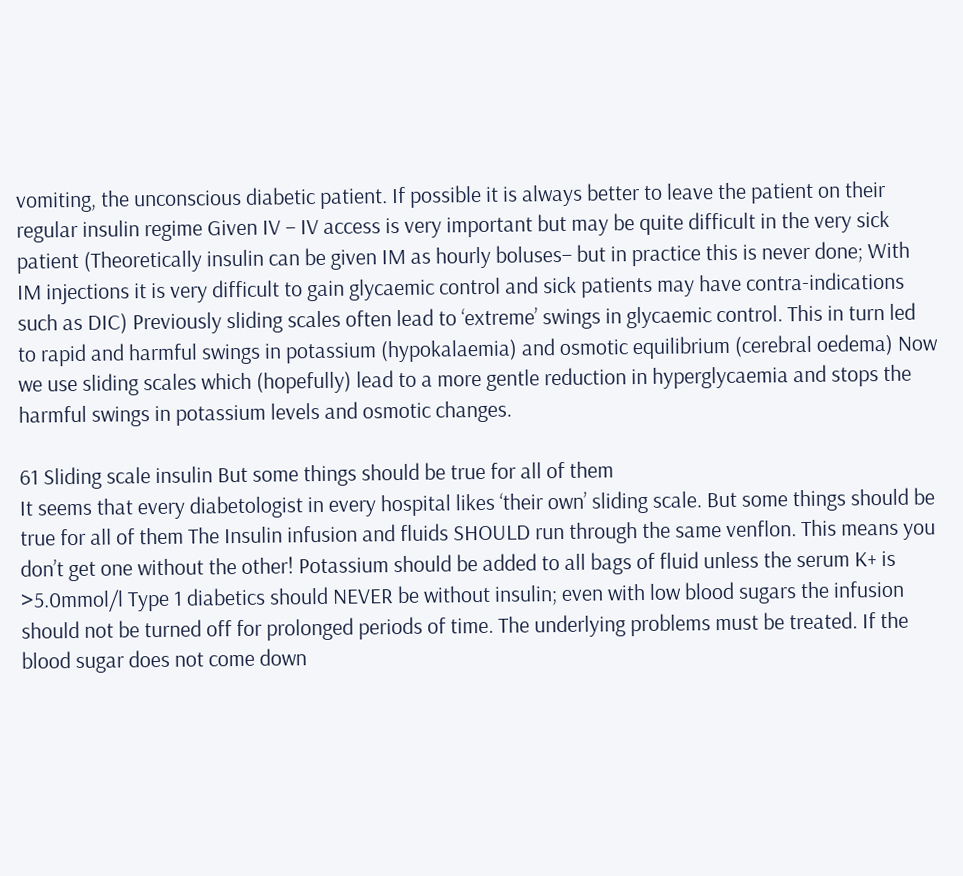vomiting, the unconscious diabetic patient. If possible it is always better to leave the patient on their regular insulin regime Given IV – IV access is very important but may be quite difficult in the very sick patient (Theoretically insulin can be given IM as hourly boluses– but in practice this is never done; With IM injections it is very difficult to gain glycaemic control and sick patients may have contra-indications such as DIC) Previously sliding scales often lead to ‘extreme’ swings in glycaemic control. This in turn led to rapid and harmful swings in potassium (hypokalaemia) and osmotic equilibrium (cerebral oedema) Now we use sliding scales which (hopefully) lead to a more gentle reduction in hyperglycaemia and stops the harmful swings in potassium levels and osmotic changes.

61 Sliding scale insulin But some things should be true for all of them
It seems that every diabetologist in every hospital likes ‘their own’ sliding scale. But some things should be true for all of them The Insulin infusion and fluids SHOULD run through the same venflon. This means you don’t get one without the other! Potassium should be added to all bags of fluid unless the serum K+ is >5.0mmol/l Type 1 diabetics should NEVER be without insulin; even with low blood sugars the infusion should not be turned off for prolonged periods of time. The underlying problems must be treated. If the blood sugar does not come down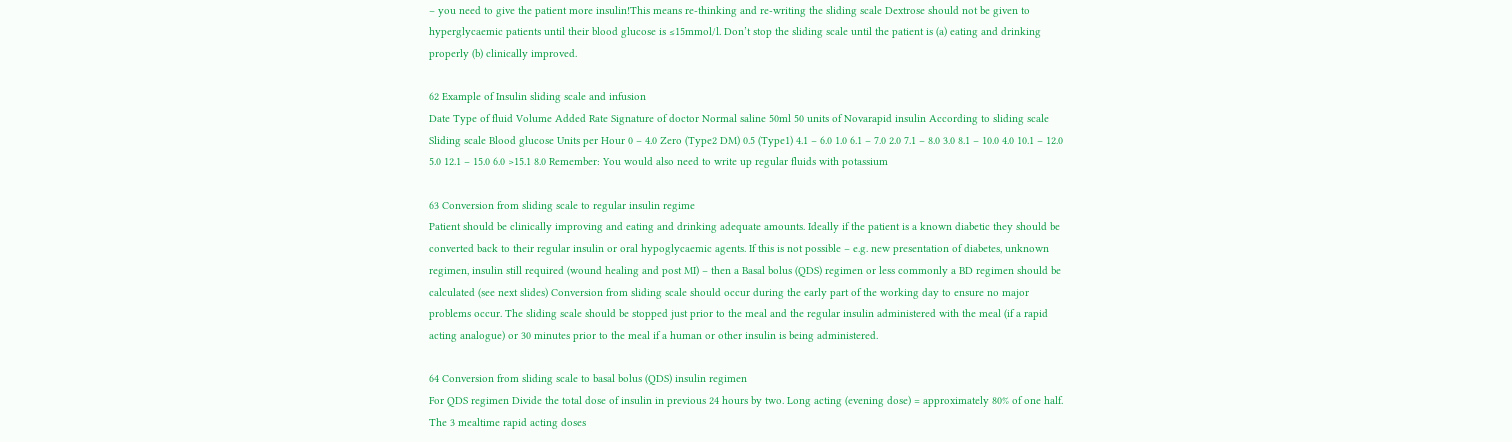– you need to give the patient more insulin!This means re-thinking and re-writing the sliding scale Dextrose should not be given to hyperglycaemic patients until their blood glucose is ≤15mmol/l. Don’t stop the sliding scale until the patient is (a) eating and drinking properly (b) clinically improved.

62 Example of Insulin sliding scale and infusion
Date Type of fluid Volume Added Rate Signature of doctor Normal saline 50ml 50 units of Novarapid insulin According to sliding scale Sliding scale Blood glucose Units per Hour 0 – 4.0 Zero (Type2 DM) 0.5 (Type1) 4.1 – 6.0 1.0 6.1 – 7.0 2.0 7.1 – 8.0 3.0 8.1 – 10.0 4.0 10.1 – 12.0 5.0 12.1 – 15.0 6.0 >15.1 8.0 Remember: You would also need to write up regular fluids with potassium

63 Conversion from sliding scale to regular insulin regime
Patient should be clinically improving and eating and drinking adequate amounts. Ideally if the patient is a known diabetic they should be converted back to their regular insulin or oral hypoglycaemic agents. If this is not possible – e.g. new presentation of diabetes, unknown regimen, insulin still required (wound healing and post MI) – then a Basal bolus (QDS) regimen or less commonly a BD regimen should be calculated (see next slides) Conversion from sliding scale should occur during the early part of the working day to ensure no major problems occur. The sliding scale should be stopped just prior to the meal and the regular insulin administered with the meal (if a rapid acting analogue) or 30 minutes prior to the meal if a human or other insulin is being administered.

64 Conversion from sliding scale to basal bolus (QDS) insulin regimen
For QDS regimen Divide the total dose of insulin in previous 24 hours by two. Long acting (evening dose) = approximately 80% of one half. The 3 mealtime rapid acting doses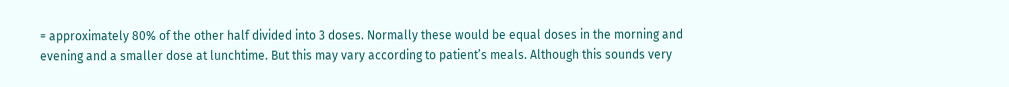= approximately 80% of the other half divided into 3 doses. Normally these would be equal doses in the morning and evening and a smaller dose at lunchtime. But this may vary according to patient’s meals. Although this sounds very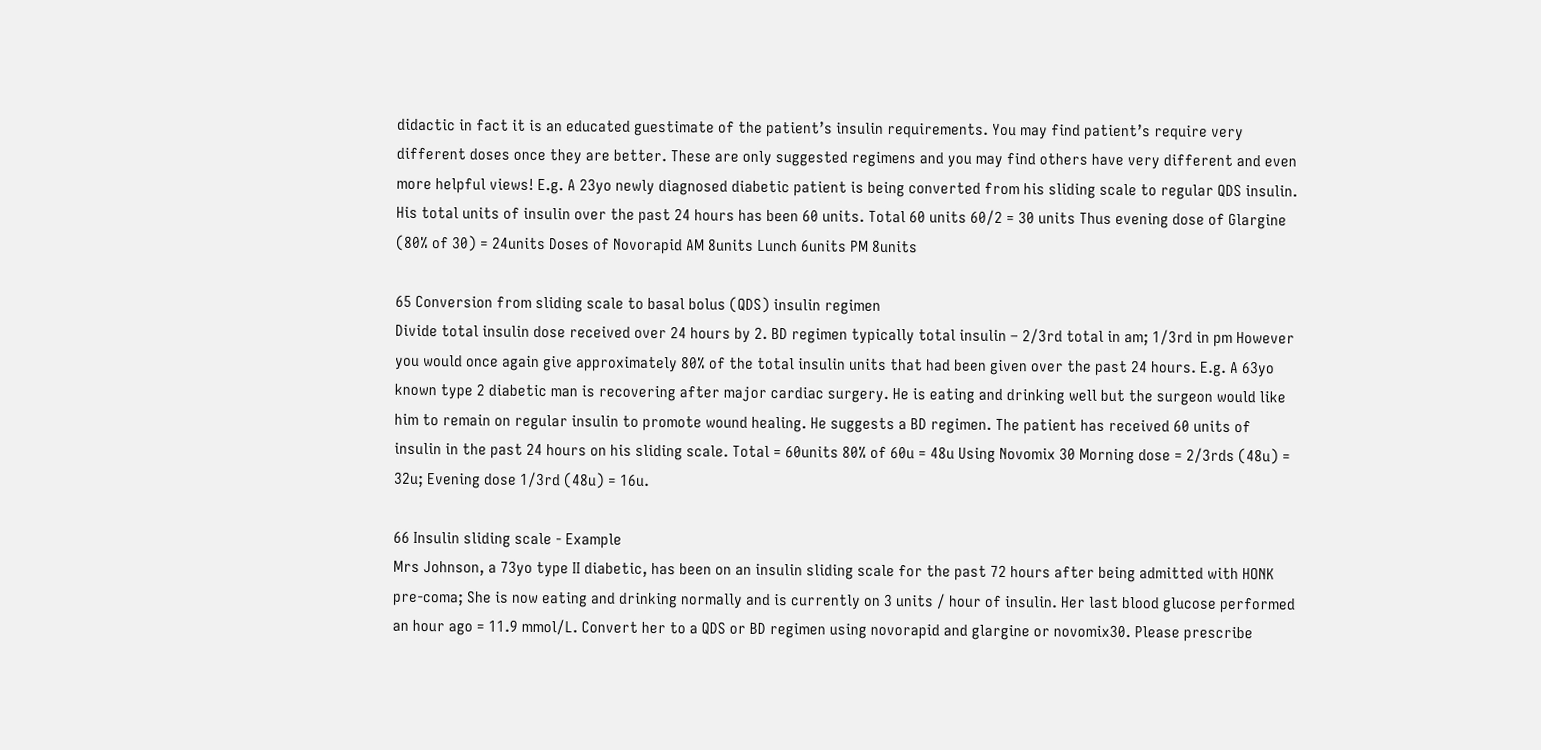didactic in fact it is an educated guestimate of the patient’s insulin requirements. You may find patient’s require very different doses once they are better. These are only suggested regimens and you may find others have very different and even more helpful views! E.g. A 23yo newly diagnosed diabetic patient is being converted from his sliding scale to regular QDS insulin. His total units of insulin over the past 24 hours has been 60 units. Total 60 units 60/2 = 30 units Thus evening dose of Glargine (80% of 30) = 24units Doses of Novorapid AM 8units Lunch 6units PM 8units

65 Conversion from sliding scale to basal bolus (QDS) insulin regimen
Divide total insulin dose received over 24 hours by 2. BD regimen typically total insulin – 2/3rd total in am; 1/3rd in pm However you would once again give approximately 80% of the total insulin units that had been given over the past 24 hours. E.g. A 63yo known type 2 diabetic man is recovering after major cardiac surgery. He is eating and drinking well but the surgeon would like him to remain on regular insulin to promote wound healing. He suggests a BD regimen. The patient has received 60 units of insulin in the past 24 hours on his sliding scale. Total = 60units 80% of 60u = 48u Using Novomix 30 Morning dose = 2/3rds (48u) = 32u; Evening dose 1/3rd (48u) = 16u.

66 Insulin sliding scale - Example
Mrs Johnson, a 73yo type II diabetic, has been on an insulin sliding scale for the past 72 hours after being admitted with HONK pre-coma; She is now eating and drinking normally and is currently on 3 units / hour of insulin. Her last blood glucose performed an hour ago = 11.9 mmol/L. Convert her to a QDS or BD regimen using novorapid and glargine or novomix30. Please prescribe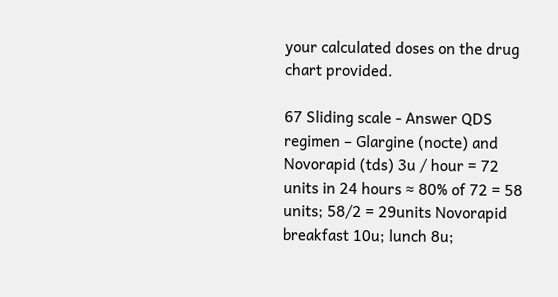your calculated doses on the drug chart provided.

67 Sliding scale - Answer QDS regimen – Glargine (nocte) and Novorapid (tds) 3u / hour = 72 units in 24 hours ≈ 80% of 72 = 58 units; 58/2 = 29units Novorapid breakfast 10u; lunch 8u;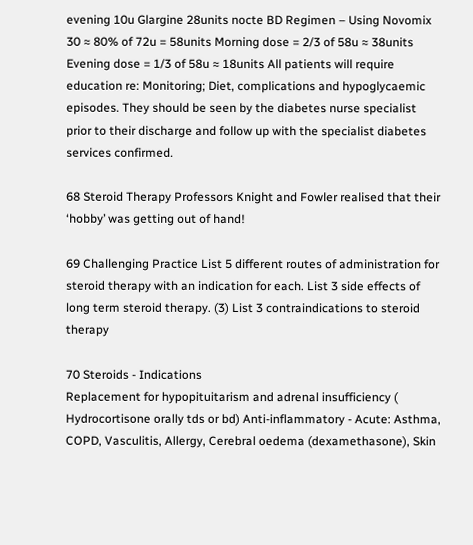evening 10u Glargine 28units nocte BD Regimen – Using Novomix 30 ≈ 80% of 72u = 58units Morning dose = 2/3 of 58u ≈ 38units Evening dose = 1/3 of 58u ≈ 18units All patients will require education re: Monitoring; Diet, complications and hypoglycaemic episodes. They should be seen by the diabetes nurse specialist prior to their discharge and follow up with the specialist diabetes services confirmed.

68 Steroid Therapy Professors Knight and Fowler realised that their ‘hobby’ was getting out of hand!

69 Challenging Practice List 5 different routes of administration for steroid therapy with an indication for each. List 3 side effects of long term steroid therapy. (3) List 3 contraindications to steroid therapy

70 Steroids - Indications
Replacement for hypopituitarism and adrenal insufficiency ( Hydrocortisone orally tds or bd) Anti-inflammatory - Acute: Asthma, COPD, Vasculitis, Allergy, Cerebral oedema (dexamethasone), Skin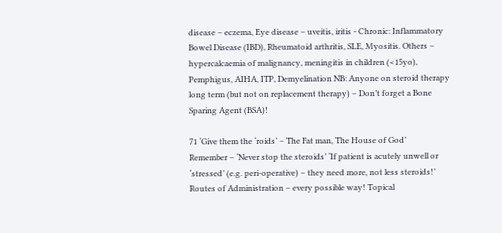disease – eczema, Eye disease – uveitis, iritis - Chronic: Inflammatory Bowel Disease (IBD), Rheumatoid arthritis, SLE, Myositis. Others – hypercalcaemia of malignancy, meningitis in children (<15yo), Pemphigus, AIHA, ITP, Demyelination NB: Anyone on steroid therapy long term (but not on replacement therapy) – Don’t forget a Bone Sparing Agent (BSA)!

71 ‘Give them the ‘roids’ – The Fat man, The House of God’
Remember – ‘Never stop the steroids’ ‘If patient is acutely unwell or ‘stressed’ (e.g. peri-operative) – they need more, not less steroids!’ Routes of Administration – every possible way! Topical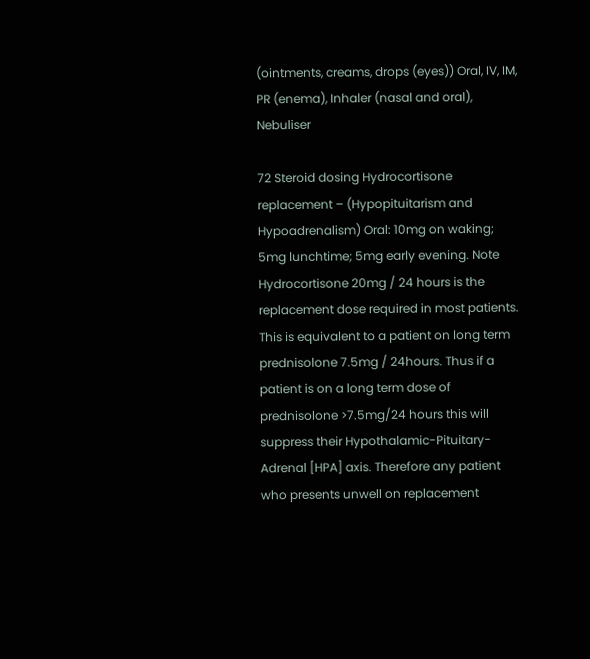(ointments, creams, drops (eyes)) Oral, IV, IM, PR (enema), Inhaler (nasal and oral), Nebuliser

72 Steroid dosing Hydrocortisone replacement – (Hypopituitarism and Hypoadrenalism) Oral: 10mg on waking; 5mg lunchtime; 5mg early evening. Note Hydrocortisone 20mg / 24 hours is the replacement dose required in most patients. This is equivalent to a patient on long term prednisolone 7.5mg / 24hours. Thus if a patient is on a long term dose of prednisolone >7.5mg/24 hours this will suppress their Hypothalamic-Pituitary-Adrenal [HPA] axis. Therefore any patient who presents unwell on replacement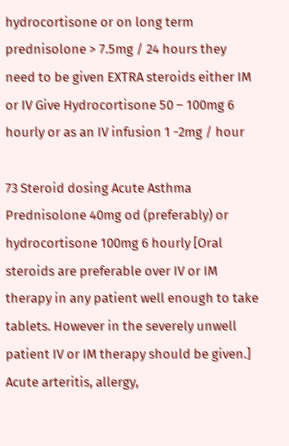hydrocortisone or on long term prednisolone > 7.5mg / 24 hours they need to be given EXTRA steroids either IM or IV Give Hydrocortisone 50 – 100mg 6 hourly or as an IV infusion 1 -2mg / hour

73 Steroid dosing Acute Asthma
Prednisolone 40mg od (preferably) or hydrocortisone 100mg 6 hourly [Oral steroids are preferable over IV or IM therapy in any patient well enough to take tablets. However in the severely unwell patient IV or IM therapy should be given.] Acute arteritis, allergy,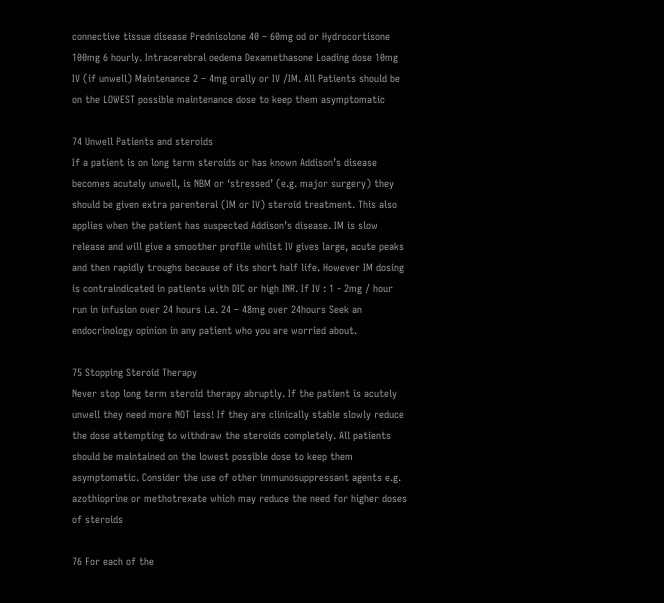connective tissue disease Prednisolone 40 – 60mg od or Hydrocortisone 100mg 6 hourly. Intracerebral oedema Dexamethasone Loading dose 10mg IV (if unwell) Maintenance 2 – 4mg orally or IV /IM. All Patients should be on the LOWEST possible maintenance dose to keep them asymptomatic

74 Unwell Patients and steroids
If a patient is on long term steroids or has known Addison’s disease becomes acutely unwell, is NBM or ‘stressed’ (e.g. major surgery) they should be given extra parenteral (IM or IV) steroid treatment. This also applies when the patient has suspected Addison’s disease. IM is slow release and will give a smoother profile whilst IV gives large, acute peaks and then rapidly troughs because of its short half life. However IM dosing is contraindicated in patients with DIC or high INR. If IV : 1 - 2mg / hour run in infusion over 24 hours i.e. 24 – 48mg over 24hours Seek an endocrinology opinion in any patient who you are worried about.

75 Stopping Steroid Therapy
Never stop long term steroid therapy abruptly. If the patient is acutely unwell they need more NOT less! If they are clinically stable slowly reduce the dose attempting to withdraw the steroids completely. All patients should be maintained on the lowest possible dose to keep them asymptomatic. Consider the use of other immunosuppressant agents e.g. azothioprine or methotrexate which may reduce the need for higher doses of steroids

76 For each of the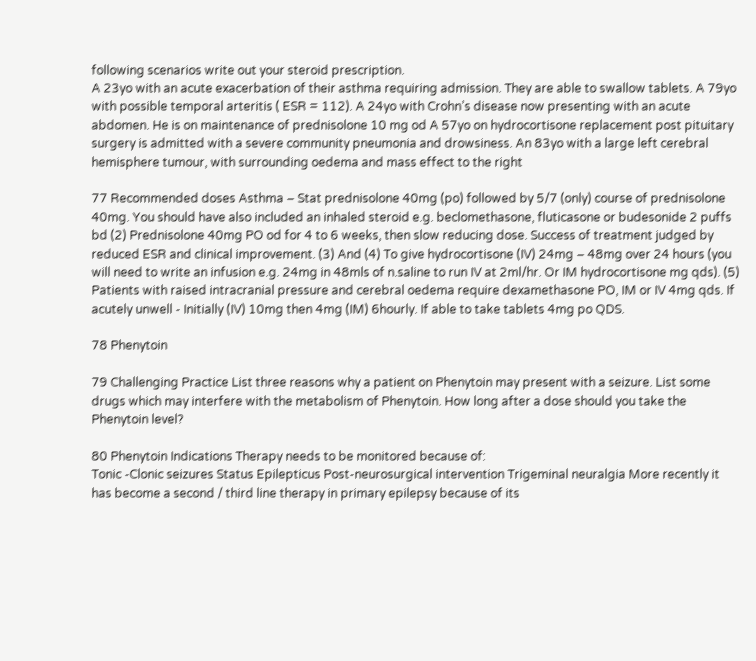following scenarios write out your steroid prescription.
A 23yo with an acute exacerbation of their asthma requiring admission. They are able to swallow tablets. A 79yo with possible temporal arteritis ( ESR = 112). A 24yo with Crohn’s disease now presenting with an acute abdomen. He is on maintenance of prednisolone 10 mg od A 57yo on hydrocortisone replacement post pituitary surgery is admitted with a severe community pneumonia and drowsiness. An 83yo with a large left cerebral hemisphere tumour, with surrounding oedema and mass effect to the right

77 Recommended doses Asthma – Stat prednisolone 40mg (po) followed by 5/7 (only) course of prednisolone 40mg. You should have also included an inhaled steroid e.g. beclomethasone, fluticasone or budesonide 2 puffs bd (2) Prednisolone 40mg PO od for 4 to 6 weeks, then slow reducing dose. Success of treatment judged by reduced ESR and clinical improvement. (3) And (4) To give hydrocortisone (IV) 24mg – 48mg over 24 hours (you will need to write an infusion e.g. 24mg in 48mls of n.saline to run IV at 2ml/hr. Or IM hydrocortisone mg qds). (5) Patients with raised intracranial pressure and cerebral oedema require dexamethasone PO, IM or IV 4mg qds. If acutely unwell - Initially (IV) 10mg then 4mg (IM) 6hourly. If able to take tablets 4mg po QDS.

78 Phenytoin

79 Challenging Practice List three reasons why a patient on Phenytoin may present with a seizure. List some drugs which may interfere with the metabolism of Phenytoin. How long after a dose should you take the Phenytoin level?

80 Phenytoin Indications Therapy needs to be monitored because of:
Tonic -Clonic seizures Status Epilepticus Post-neurosurgical intervention Trigeminal neuralgia More recently it has become a second / third line therapy in primary epilepsy because of its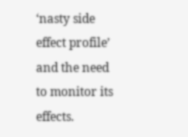‘nasty side effect profile’ and the need to monitor its effects.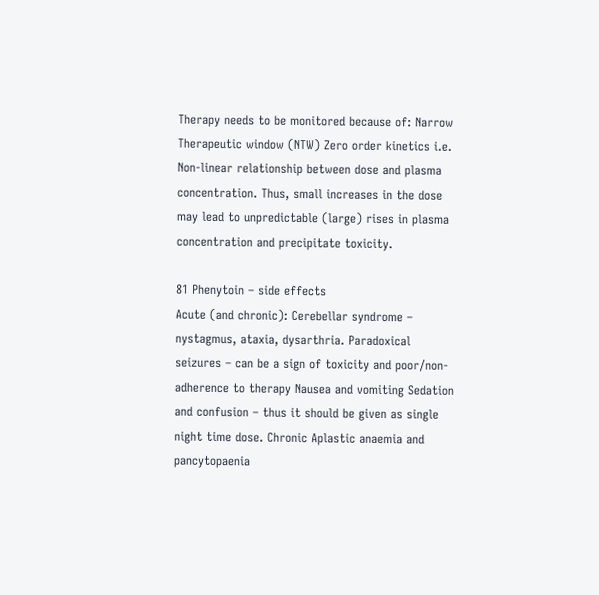Therapy needs to be monitored because of: Narrow Therapeutic window (NTW) Zero order kinetics i.e. Non-linear relationship between dose and plasma concentration. Thus, small increases in the dose may lead to unpredictable (large) rises in plasma concentration and precipitate toxicity.

81 Phenytoin – side effects
Acute (and chronic): Cerebellar syndrome – nystagmus, ataxia, dysarthria. Paradoxical seizures – can be a sign of toxicity and poor/non-adherence to therapy Nausea and vomiting Sedation and confusion – thus it should be given as single night time dose. Chronic Aplastic anaemia and pancytopaenia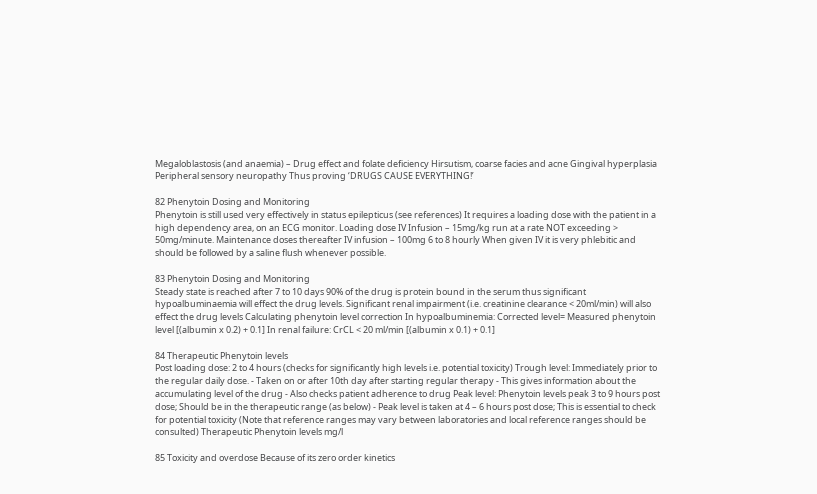Megaloblastosis (and anaemia) – Drug effect and folate deficiency Hirsutism, coarse facies and acne Gingival hyperplasia Peripheral sensory neuropathy Thus proving ‘DRUGS CAUSE EVERYTHING!’

82 Phenytoin Dosing and Monitoring
Phenytoin is still used very effectively in status epilepticus (see references) It requires a loading dose with the patient in a high dependency area, on an ECG monitor. Loading dose IV Infusion – 15mg/kg run at a rate NOT exceeding > 50mg/minute. Maintenance doses thereafter IV infusion – 100mg 6 to 8 hourly When given IV it is very phlebitic and should be followed by a saline flush whenever possible.

83 Phenytoin Dosing and Monitoring
Steady state is reached after 7 to 10 days 90% of the drug is protein bound in the serum thus significant hypoalbuminaemia will effect the drug levels. Significant renal impairment (i.e. creatinine clearance < 20ml/min) will also effect the drug levels Calculating phenytoin level correction In hypoalbuminemia: Corrected level= Measured phenytoin level [(albumin x 0.2) + 0.1] In renal failure: CrCL < 20 ml/min [(albumin x 0.1) + 0.1]

84 Therapeutic Phenytoin levels
Post loading dose: 2 to 4 hours (checks for significantly high levels i.e. potential toxicity) Trough level: Immediately prior to the regular daily dose. - Taken on or after 10th day after starting regular therapy - This gives information about the accumulating level of the drug - Also checks patient adherence to drug Peak level: Phenytoin levels peak 3 to 9 hours post dose; Should be in the therapeutic range (as below) - Peak level is taken at 4 – 6 hours post dose; This is essential to check for potential toxicity (Note that reference ranges may vary between laboratories and local reference ranges should be consulted) Therapeutic Phenytoin levels mg/l

85 Toxicity and overdose Because of its zero order kinetics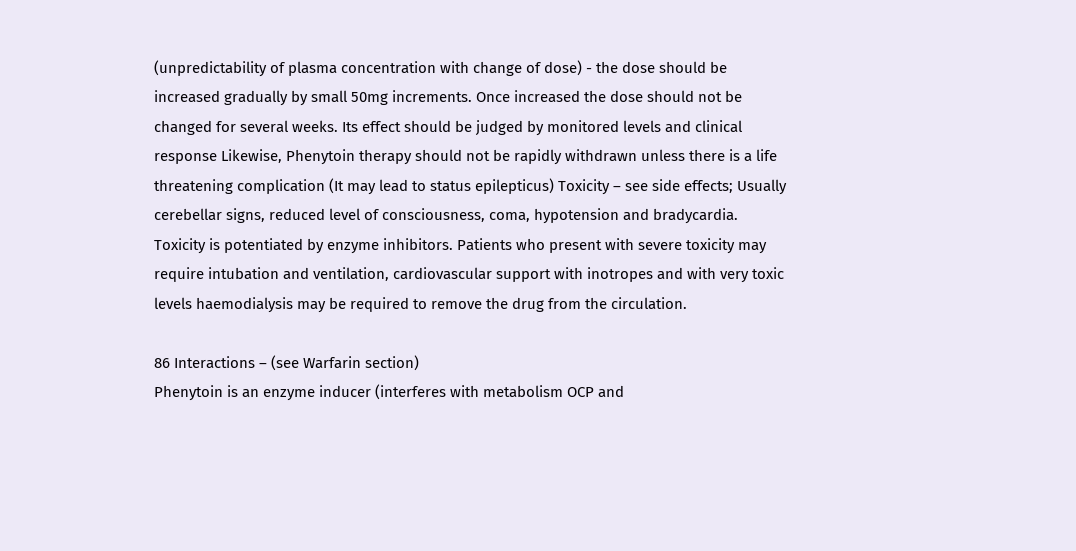(unpredictability of plasma concentration with change of dose) - the dose should be increased gradually by small 50mg increments. Once increased the dose should not be changed for several weeks. Its effect should be judged by monitored levels and clinical response Likewise, Phenytoin therapy should not be rapidly withdrawn unless there is a life threatening complication (It may lead to status epilepticus) Toxicity – see side effects; Usually cerebellar signs, reduced level of consciousness, coma, hypotension and bradycardia. Toxicity is potentiated by enzyme inhibitors. Patients who present with severe toxicity may require intubation and ventilation, cardiovascular support with inotropes and with very toxic levels haemodialysis may be required to remove the drug from the circulation.

86 Interactions – (see Warfarin section)
Phenytoin is an enzyme inducer (interferes with metabolism OCP and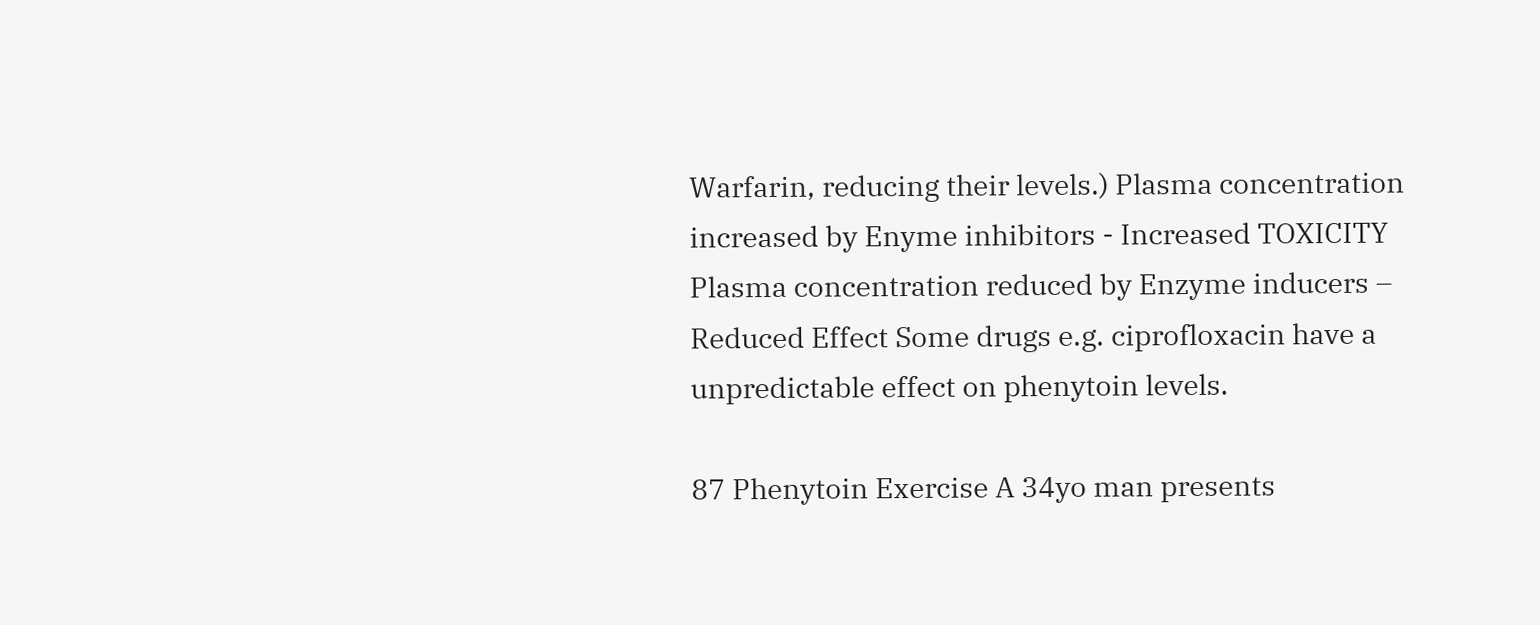Warfarin, reducing their levels.) Plasma concentration increased by Enyme inhibitors - Increased TOXICITY Plasma concentration reduced by Enzyme inducers – Reduced Effect Some drugs e.g. ciprofloxacin have a unpredictable effect on phenytoin levels.

87 Phenytoin Exercise A 34yo man presents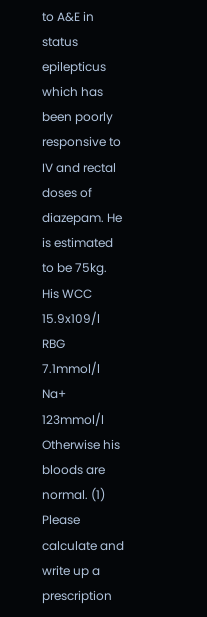to A&E in status epilepticus which has been poorly responsive to IV and rectal doses of diazepam. He is estimated to be 75kg. His WCC 15.9x109/l RBG 7.1mmol/l Na+ 123mmol/l Otherwise his bloods are normal. (1) Please calculate and write up a prescription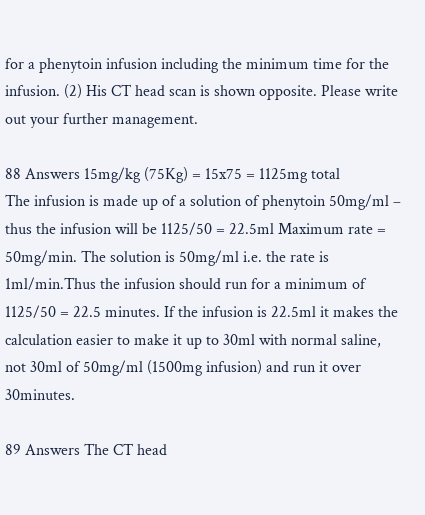for a phenytoin infusion including the minimum time for the infusion. (2) His CT head scan is shown opposite. Please write out your further management.

88 Answers 15mg/kg (75Kg) = 15x75 = 1125mg total
The infusion is made up of a solution of phenytoin 50mg/ml – thus the infusion will be 1125/50 = 22.5ml Maximum rate = 50mg/min. The solution is 50mg/ml i.e. the rate is 1ml/min.Thus the infusion should run for a minimum of 1125/50 = 22.5 minutes. If the infusion is 22.5ml it makes the calculation easier to make it up to 30ml with normal saline, not 30ml of 50mg/ml (1500mg infusion) and run it over 30minutes.

89 Answers The CT head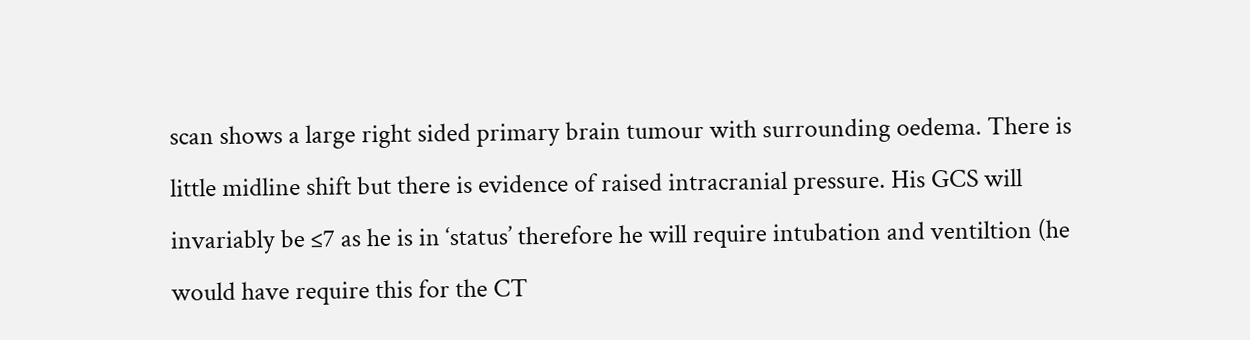scan shows a large right sided primary brain tumour with surrounding oedema. There is little midline shift but there is evidence of raised intracranial pressure. His GCS will invariably be ≤7 as he is in ‘status’ therefore he will require intubation and ventiltion (he would have require this for the CT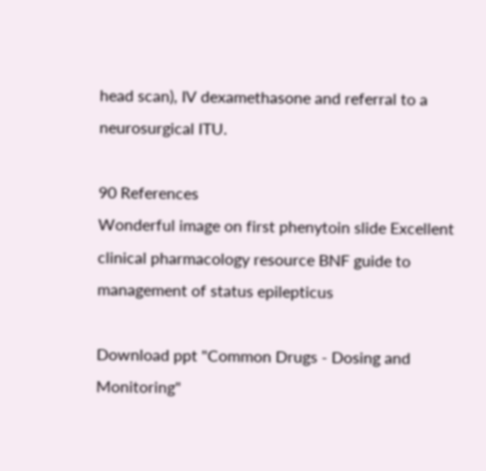head scan), IV dexamethasone and referral to a neurosurgical ITU.

90 References
Wonderful image on first phenytoin slide Excellent clinical pharmacology resource BNF guide to management of status epilepticus

Download ppt "Common Drugs - Dosing and Monitoring"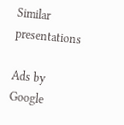Similar presentations

Ads by Google